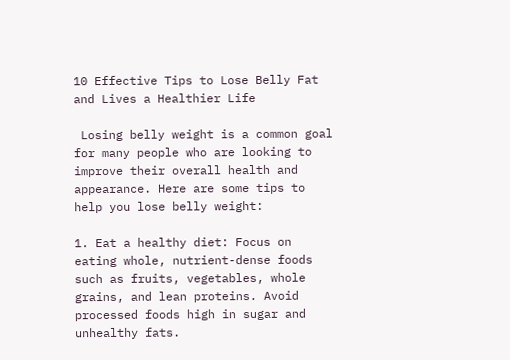10 Effective Tips to Lose Belly Fat and Lives a Healthier Life

 Losing belly weight is a common goal for many people who are looking to improve their overall health and appearance. Here are some tips to help you lose belly weight:

1. Eat a healthy diet: Focus on eating whole, nutrient-dense foods such as fruits, vegetables, whole grains, and lean proteins. Avoid processed foods high in sugar and unhealthy fats.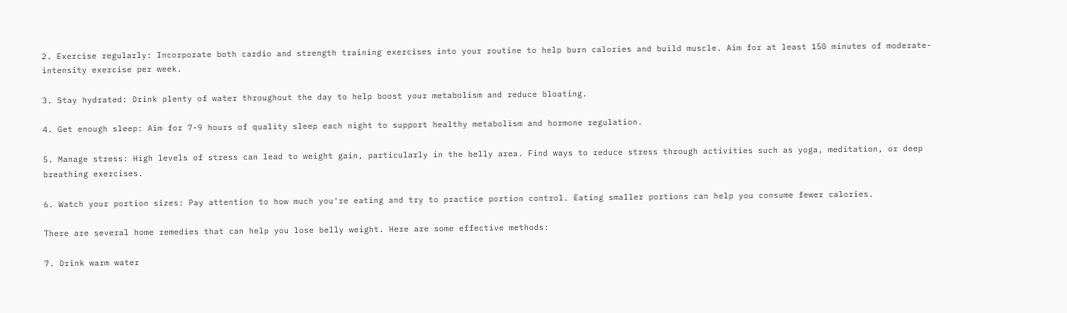2. Exercise regularly: Incorporate both cardio and strength training exercises into your routine to help burn calories and build muscle. Aim for at least 150 minutes of moderate-intensity exercise per week.

3. Stay hydrated: Drink plenty of water throughout the day to help boost your metabolism and reduce bloating.

4. Get enough sleep: Aim for 7-9 hours of quality sleep each night to support healthy metabolism and hormone regulation.

5. Manage stress: High levels of stress can lead to weight gain, particularly in the belly area. Find ways to reduce stress through activities such as yoga, meditation, or deep breathing exercises.

6. Watch your portion sizes: Pay attention to how much you're eating and try to practice portion control. Eating smaller portions can help you consume fewer calories.

There are several home remedies that can help you lose belly weight. Here are some effective methods:

7. Drink warm water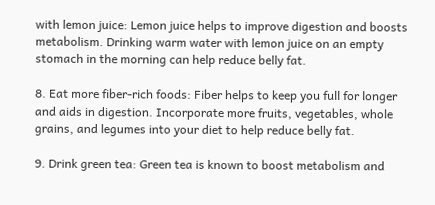with lemon juice: Lemon juice helps to improve digestion and boosts metabolism. Drinking warm water with lemon juice on an empty stomach in the morning can help reduce belly fat.

8. Eat more fiber-rich foods: Fiber helps to keep you full for longer and aids in digestion. Incorporate more fruits, vegetables, whole grains, and legumes into your diet to help reduce belly fat.

9. Drink green tea: Green tea is known to boost metabolism and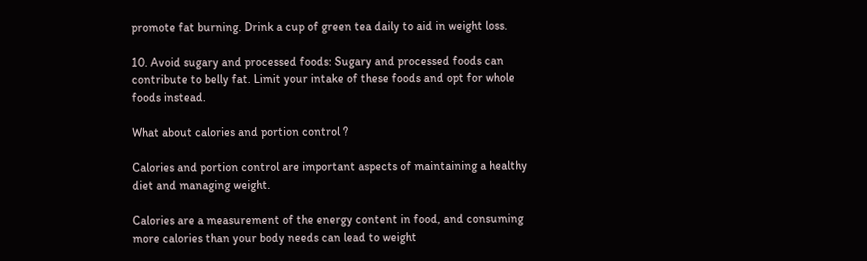promote fat burning. Drink a cup of green tea daily to aid in weight loss.

10. Avoid sugary and processed foods: Sugary and processed foods can contribute to belly fat. Limit your intake of these foods and opt for whole foods instead.

What about calories and portion control ?

Calories and portion control are important aspects of maintaining a healthy diet and managing weight.

Calories are a measurement of the energy content in food, and consuming more calories than your body needs can lead to weight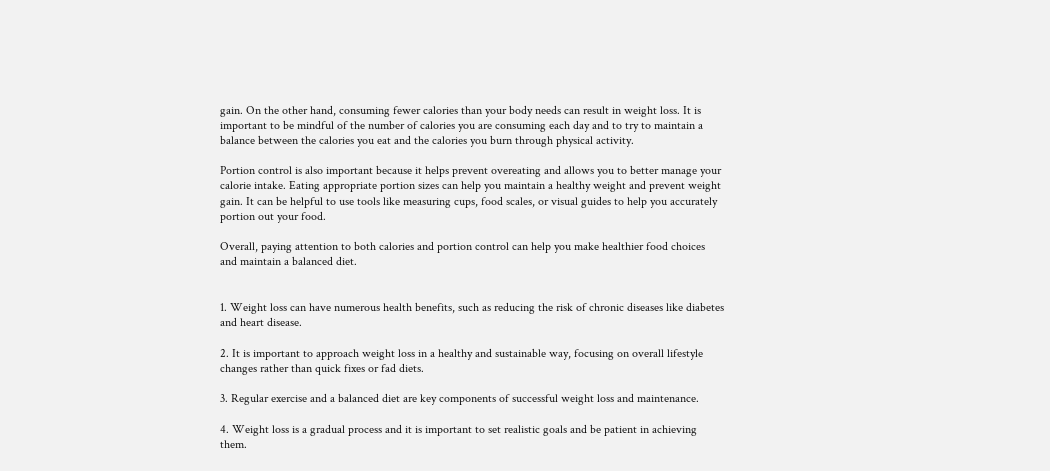gain. On the other hand, consuming fewer calories than your body needs can result in weight loss. It is important to be mindful of the number of calories you are consuming each day and to try to maintain a balance between the calories you eat and the calories you burn through physical activity.

Portion control is also important because it helps prevent overeating and allows you to better manage your calorie intake. Eating appropriate portion sizes can help you maintain a healthy weight and prevent weight gain. It can be helpful to use tools like measuring cups, food scales, or visual guides to help you accurately portion out your food.

Overall, paying attention to both calories and portion control can help you make healthier food choices and maintain a balanced diet.


1. Weight loss can have numerous health benefits, such as reducing the risk of chronic diseases like diabetes and heart disease.

2. It is important to approach weight loss in a healthy and sustainable way, focusing on overall lifestyle changes rather than quick fixes or fad diets.

3. Regular exercise and a balanced diet are key components of successful weight loss and maintenance.

4. Weight loss is a gradual process and it is important to set realistic goals and be patient in achieving them.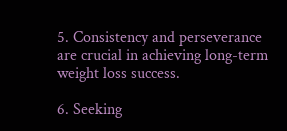5. Consistency and perseverance are crucial in achieving long-term weight loss success.

6. Seeking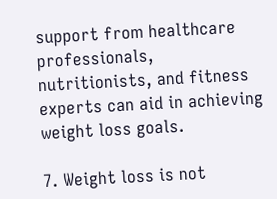support from healthcare professionals, nutritionists, and fitness experts can aid in achieving weight loss goals.

7. Weight loss is not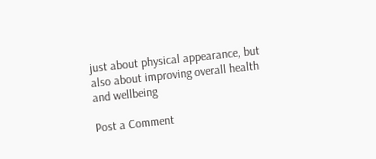just about physical appearance, but also about improving overall health and wellbeing

Post a Comment